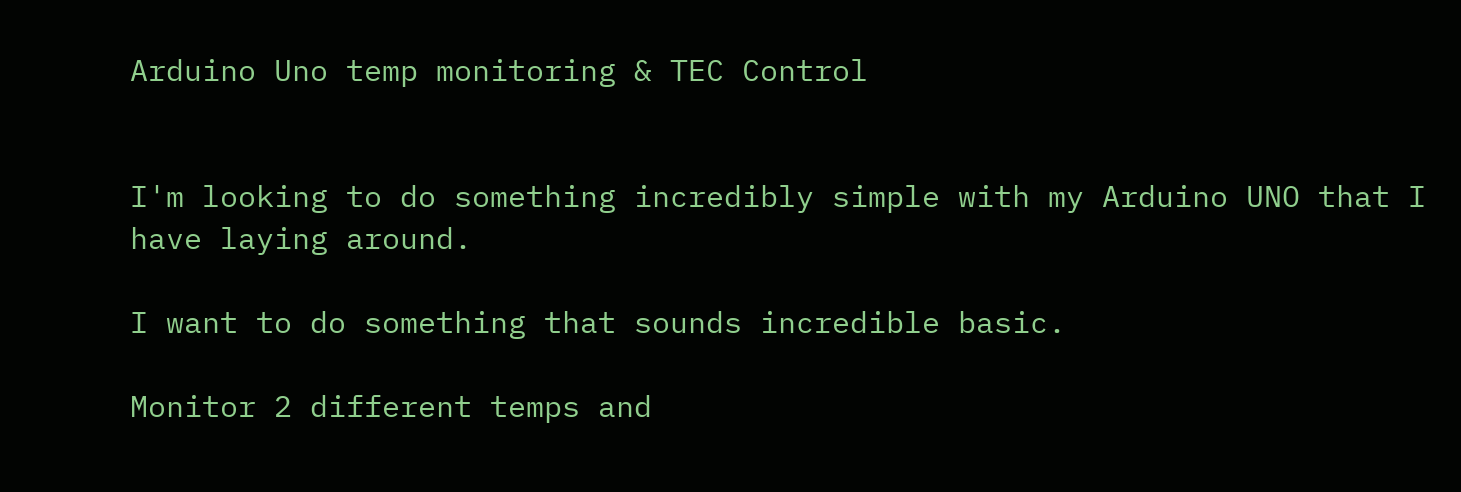Arduino Uno temp monitoring & TEC Control


I'm looking to do something incredibly simple with my Arduino UNO that I have laying around.

I want to do something that sounds incredible basic.

Monitor 2 different temps and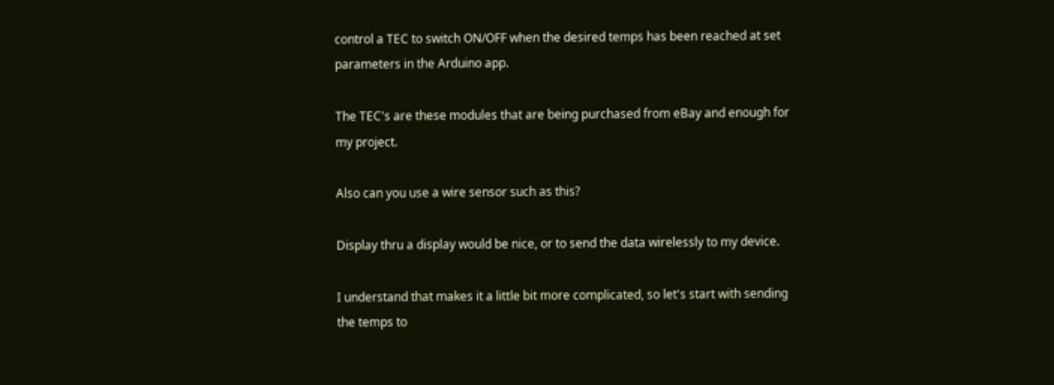control a TEC to switch ON/OFF when the desired temps has been reached at set parameters in the Arduino app.

The TEC's are these modules that are being purchased from eBay and enough for my project.

Also can you use a wire sensor such as this?

Display thru a display would be nice, or to send the data wirelessly to my device.

I understand that makes it a little bit more complicated, so let's start with sending the temps to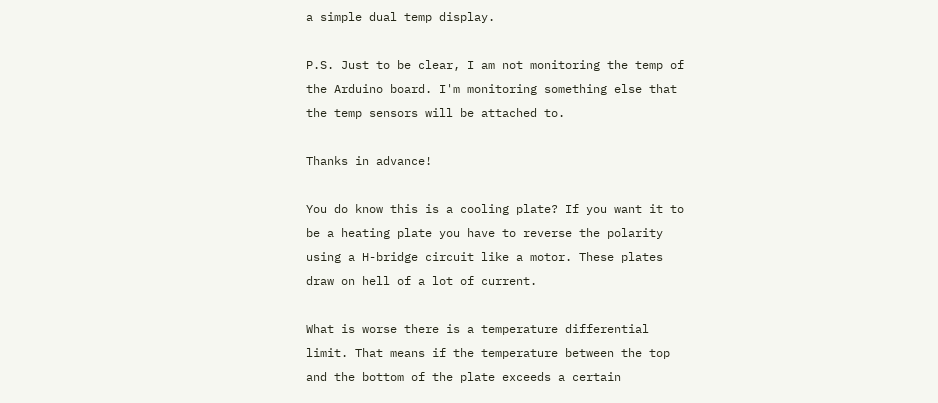a simple dual temp display.

P.S. Just to be clear, I am not monitoring the temp of the Arduino board. I'm monitoring something else that the temp sensors will be attached to.

Thanks in advance!

You do know this is a cooling plate? If you want it to be a heating plate you have to reverse the polarity using a H-bridge circuit like a motor. These plates draw on hell of a lot of current.

What is worse there is a temperature differential limit. That means if the temperature between the top and the bottom of the plate exceeds a certain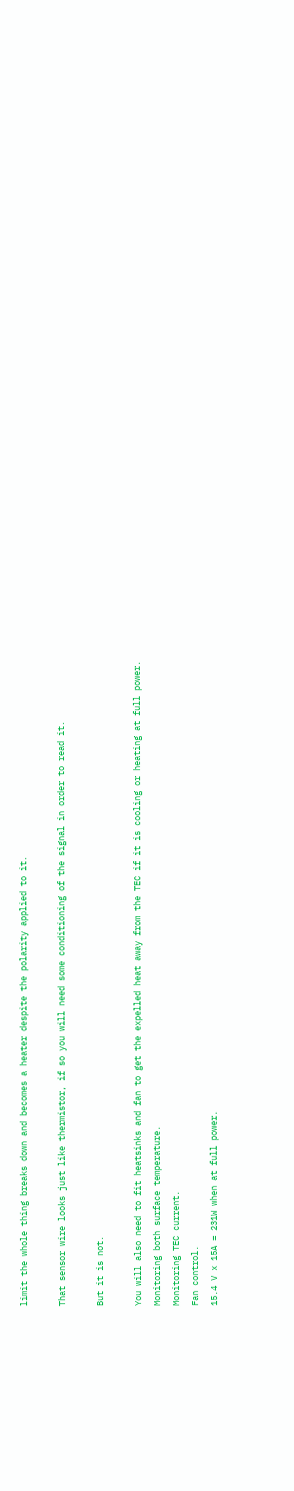limit the whole thing breaks down and becomes a heater despite the polarity applied to it.

That sensor wire looks just like thermistor, if so you will need some conditioning of the signal in order to read it.

But it is not.

You will also need to fit heatsinks and fan to get the expelled heat away from the TEC if it is cooling or heating at full power.
Monitoring both surface temperature.
Monitoring TEC current.
Fan control.
15.4 V x 15A = 231W when at full power.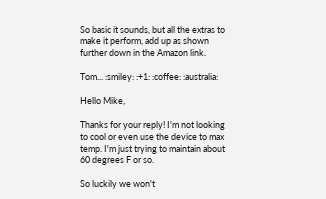So basic it sounds, but all the extras to make it perform, add up as shown further down in the Amazon link.

Tom... :smiley: :+1: :coffee: :australia:

Hello Mike,

Thanks for your reply! I'm not looking to cool or even use the device to max temp. I'm just trying to maintain about 60 degrees F or so.

So luckily we won't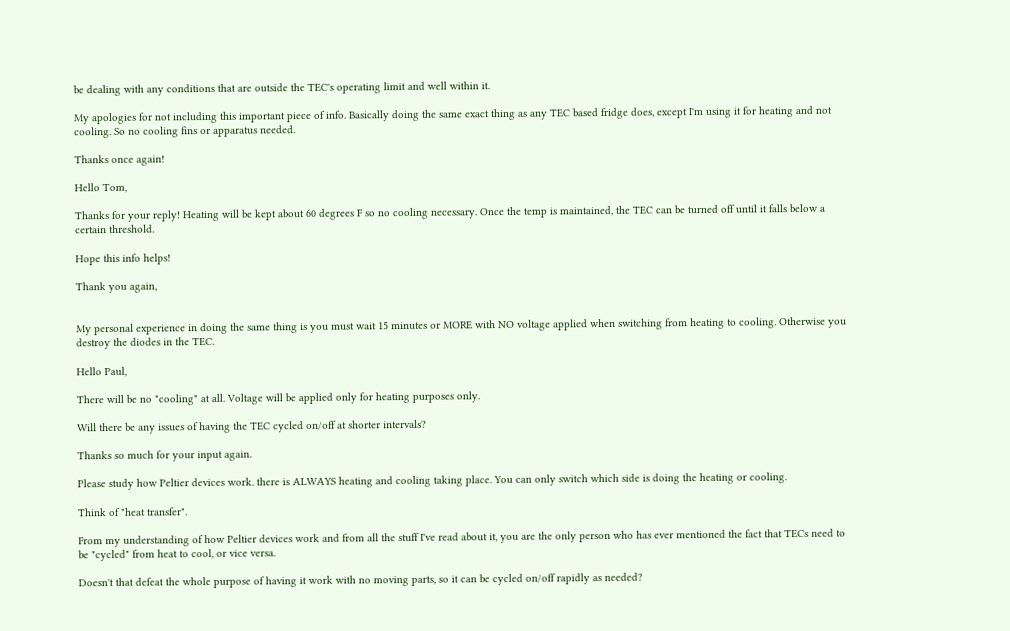be dealing with any conditions that are outside the TEC's operating limit and well within it.

My apologies for not including this important piece of info. Basically doing the same exact thing as any TEC based fridge does, except I'm using it for heating and not cooling. So no cooling fins or apparatus needed.

Thanks once again!

Hello Tom,

Thanks for your reply! Heating will be kept about 60 degrees F so no cooling necessary. Once the temp is maintained, the TEC can be turned off until it falls below a certain threshold.

Hope this info helps!

Thank you again,


My personal experience in doing the same thing is you must wait 15 minutes or MORE with NO voltage applied when switching from heating to cooling. Otherwise you destroy the diodes in the TEC.

Hello Paul,

There will be no "cooling" at all. Voltage will be applied only for heating purposes only.

Will there be any issues of having the TEC cycled on/off at shorter intervals?

Thanks so much for your input again.

Please study how Peltier devices work. there is ALWAYS heating and cooling taking place. You can only switch which side is doing the heating or cooling.

Think of "heat transfer".

From my understanding of how Peltier devices work and from all the stuff I've read about it, you are the only person who has ever mentioned the fact that TECs need to be "cycled" from heat to cool, or vice versa.

Doesn't that defeat the whole purpose of having it work with no moving parts, so it can be cycled on/off rapidly as needed?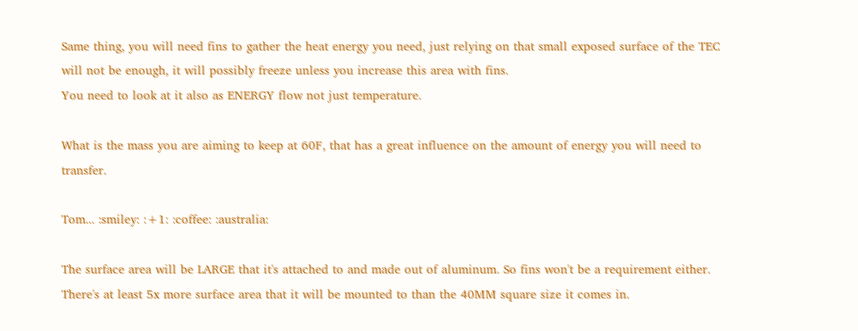Same thing, you will need fins to gather the heat energy you need, just relying on that small exposed surface of the TEC will not be enough, it will possibly freeze unless you increase this area with fins.
You need to look at it also as ENERGY flow not just temperature.

What is the mass you are aiming to keep at 60F, that has a great influence on the amount of energy you will need to transfer.

Tom... :smiley: :+1: :coffee: :australia:

The surface area will be LARGE that it's attached to and made out of aluminum. So fins won't be a requirement either. There's at least 5x more surface area that it will be mounted to than the 40MM square size it comes in.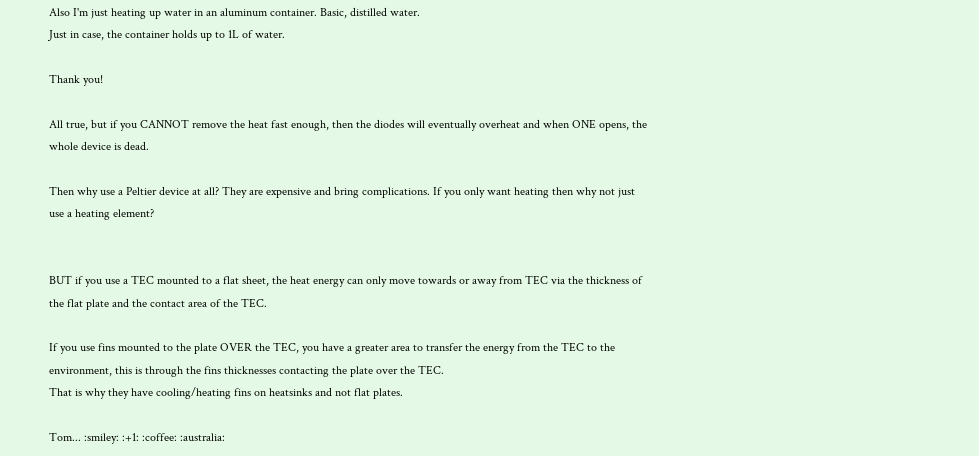Also I'm just heating up water in an aluminum container. Basic, distilled water.
Just in case, the container holds up to 1L of water.

Thank you!

All true, but if you CANNOT remove the heat fast enough, then the diodes will eventually overheat and when ONE opens, the whole device is dead.

Then why use a Peltier device at all? They are expensive and bring complications. If you only want heating then why not just use a heating element?


BUT if you use a TEC mounted to a flat sheet, the heat energy can only move towards or away from TEC via the thickness of the flat plate and the contact area of the TEC.

If you use fins mounted to the plate OVER the TEC, you have a greater area to transfer the energy from the TEC to the environment, this is through the fins thicknesses contacting the plate over the TEC.
That is why they have cooling/heating fins on heatsinks and not flat plates.

Tom... :smiley: :+1: :coffee: :australia: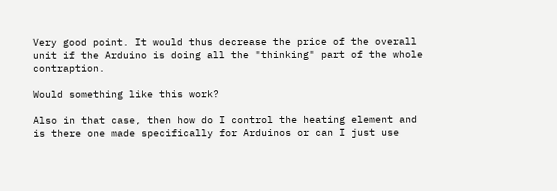Very good point. It would thus decrease the price of the overall unit if the Arduino is doing all the "thinking" part of the whole contraption.

Would something like this work?

Also in that case, then how do I control the heating element and is there one made specifically for Arduinos or can I just use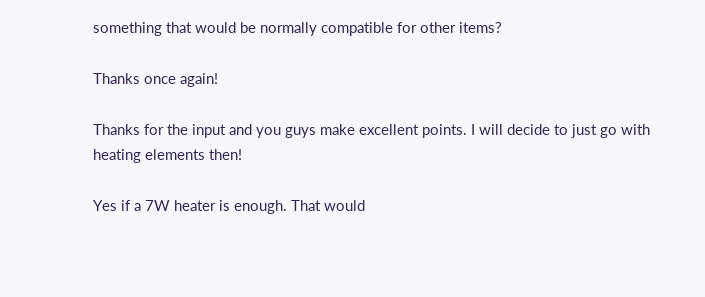something that would be normally compatible for other items?

Thanks once again!

Thanks for the input and you guys make excellent points. I will decide to just go with heating elements then!

Yes if a 7W heater is enough. That would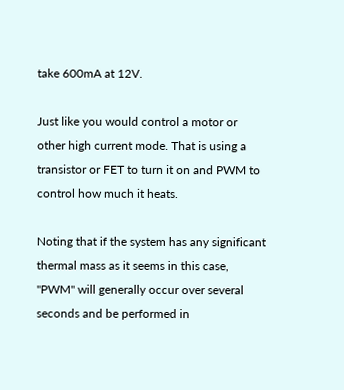take 600mA at 12V.

Just like you would control a motor or other high current mode. That is using a transistor or FET to turn it on and PWM to control how much it heats.

Noting that if the system has any significant thermal mass as it seems in this case, "PWM" will generally occur over several seconds and be performed in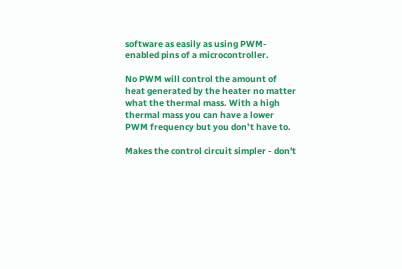software as easily as using PWM-enabled pins of a microcontroller.

No PWM will control the amount of heat generated by the heater no matter what the thermal mass. With a high thermal mass you can have a lower PWM frequency but you don’t have to.

Makes the control circuit simpler - don't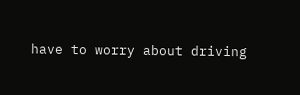have to worry about driving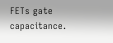FETs gate capacitance.